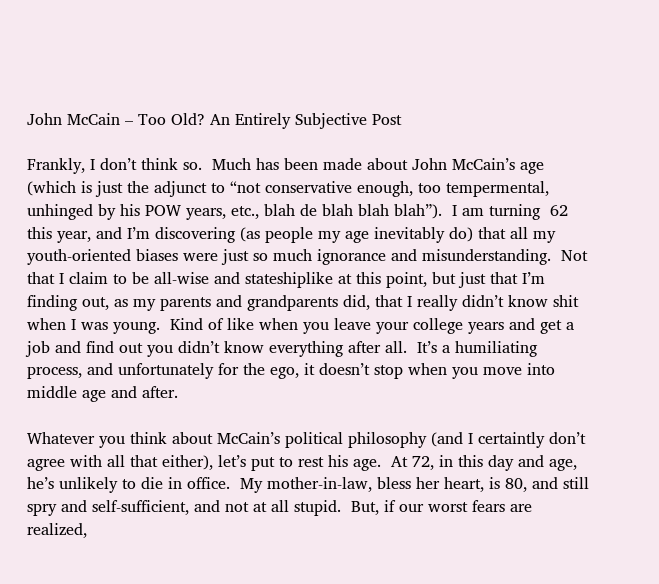John McCain – Too Old? An Entirely Subjective Post

Frankly, I don’t think so.  Much has been made about John McCain’s age (which is just the adjunct to “not conservative enough, too tempermental, unhinged by his POW years, etc., blah de blah blah blah”).  I am turning  62 this year, and I’m discovering (as people my age inevitably do) that all my youth-oriented biases were just so much ignorance and misunderstanding.  Not that I claim to be all-wise and stateshiplike at this point, but just that I’m finding out, as my parents and grandparents did, that I really didn’t know shit when I was young.  Kind of like when you leave your college years and get a job and find out you didn’t know everything after all.  It’s a humiliating process, and unfortunately for the ego, it doesn’t stop when you move into middle age and after.

Whatever you think about McCain’s political philosophy (and I certaintly don’t agree with all that either), let’s put to rest his age.  At 72, in this day and age, he’s unlikely to die in office.  My mother-in-law, bless her heart, is 80, and still spry and self-sufficient, and not at all stupid.  But, if our worst fears are realized,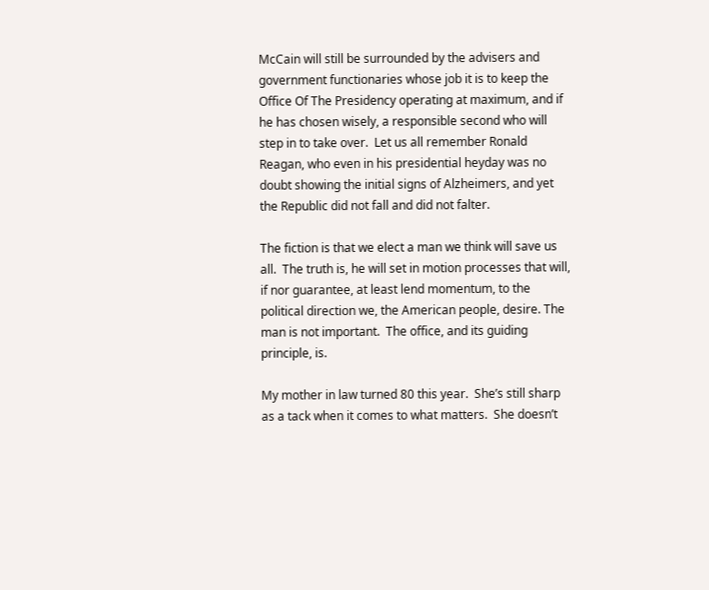McCain will still be surrounded by the advisers and government functionaries whose job it is to keep the Office Of The Presidency operating at maximum, and if he has chosen wisely, a responsible second who will step in to take over.  Let us all remember Ronald Reagan, who even in his presidential heyday was no doubt showing the initial signs of Alzheimers, and yet the Republic did not fall and did not falter.

The fiction is that we elect a man we think will save us all.  The truth is, he will set in motion processes that will, if nor guarantee, at least lend momentum, to the political direction we, the American people, desire. The man is not important.  The office, and its guiding principle, is.

My mother in law turned 80 this year.  She’s still sharp as a tack when it comes to what matters.  She doesn’t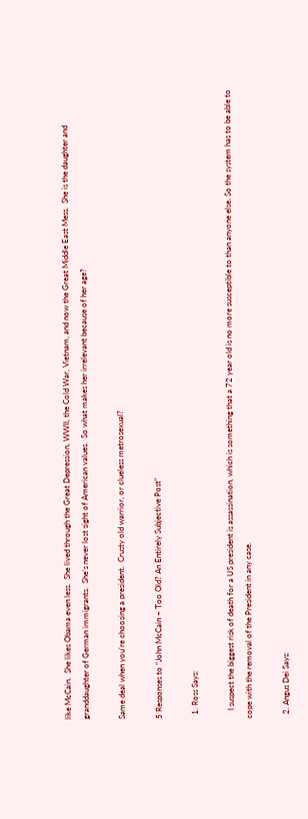like McCain.  She likes Obama even less.  She lived through the Great Depression, WWII, the Cold War, Vietnam, and now the Great Middle East Mess.  She is the daughter and granddaughter of German immigrants.  She’s never lost sight of American values.  So what makes her irrelevant because of her age?

Same deal when you’re choosing a president.  Crusty old warrior, or clueless metrosexual?

5 Responses to “John McCain – Too Old? An Entirely Subjective Post”

  1. Ross Says:

    I suspect the biggest risk of death for a US president is assassination, which is something that a 72 year old is no more susceptible to than anyone else. So the system has to be able to cope with the removal of the President in any case.

  2. Angus Dei Says: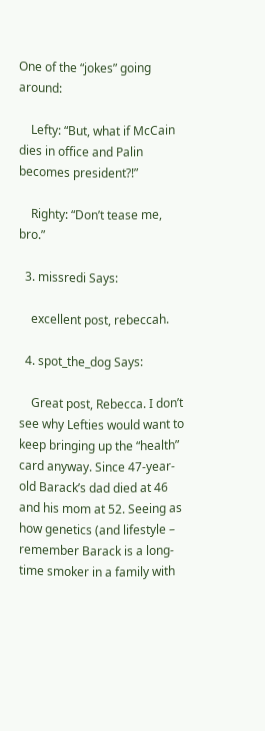One of the “jokes” going around:

    Lefty: “But, what if McCain dies in office and Palin becomes president?!”

    Righty: “Don’t tease me, bro.”

  3. missredi Says:

    excellent post, rebeccah.

  4. spot_the_dog Says:

    Great post, Rebecca. I don’t see why Lefties would want to keep bringing up the “health” card anyway. Since 47-year-old Barack’s dad died at 46 and his mom at 52. Seeing as how genetics (and lifestyle – remember Barack is a long-time smoker in a family with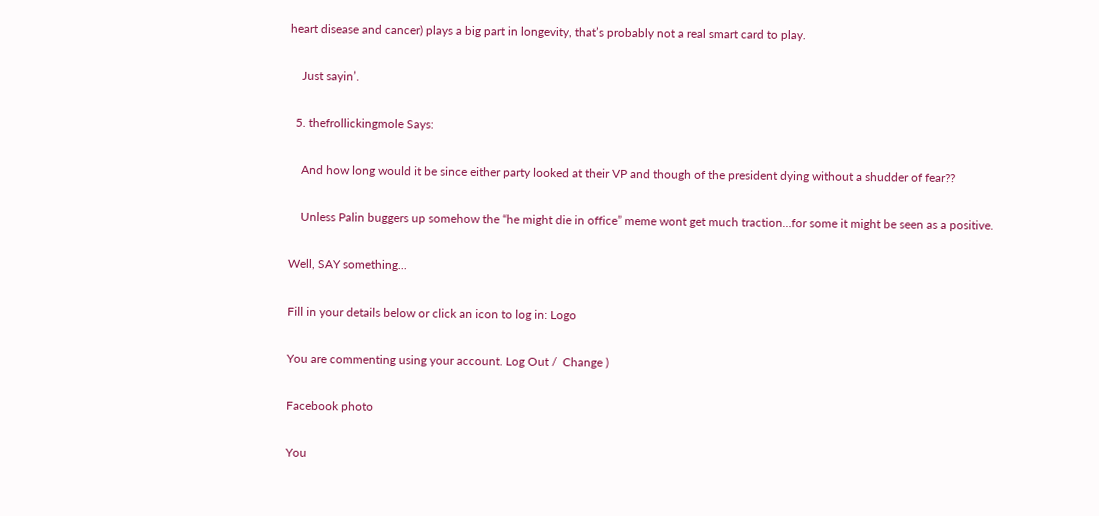heart disease and cancer) plays a big part in longevity, that’s probably not a real smart card to play.

    Just sayin’.

  5. thefrollickingmole Says:

    And how long would it be since either party looked at their VP and though of the president dying without a shudder of fear??

    Unless Palin buggers up somehow the “he might die in office” meme wont get much traction…for some it might be seen as a positive.

Well, SAY something...

Fill in your details below or click an icon to log in: Logo

You are commenting using your account. Log Out /  Change )

Facebook photo

You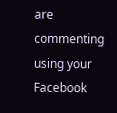are commenting using your Facebook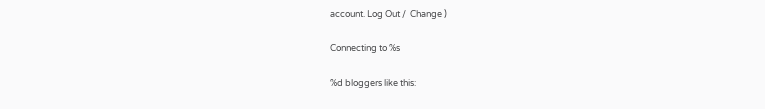account. Log Out /  Change )

Connecting to %s

%d bloggers like this: